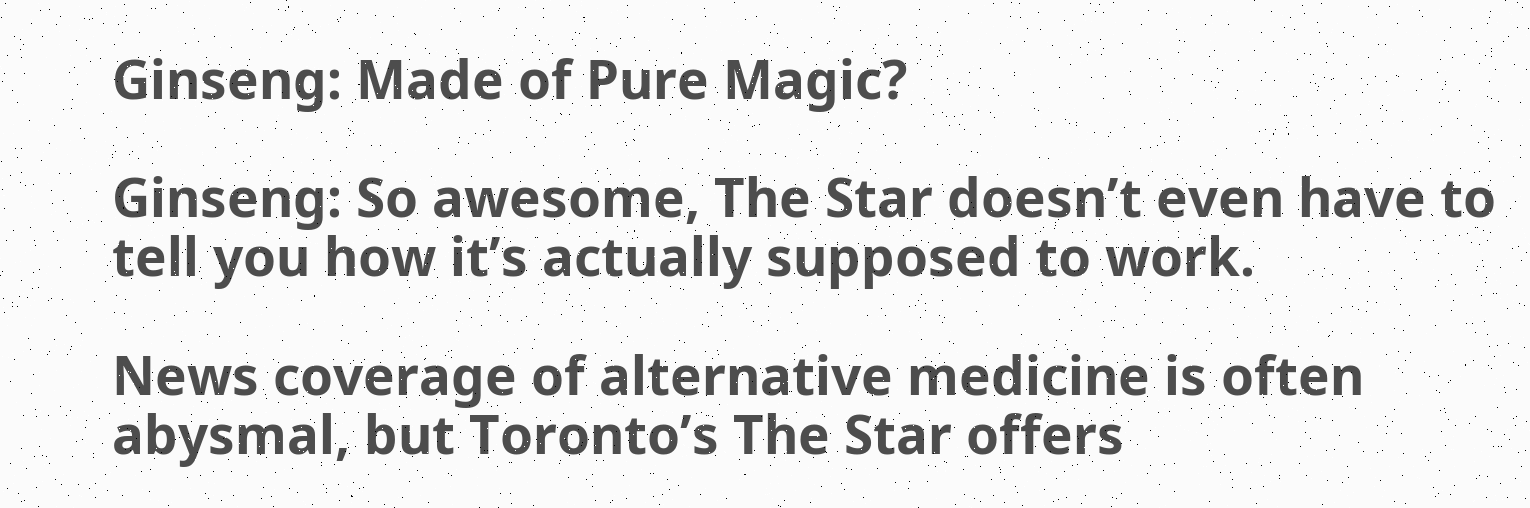Ginseng: Made of Pure Magic?

Ginseng: So awesome, The Star doesn’t even have to tell you how it’s actually supposed to work.

News coverage of alternative medicine is often abysmal, but Toronto’s The Star offers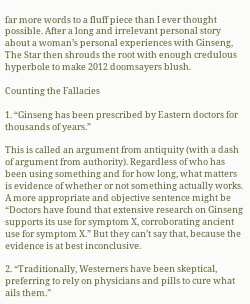far more words to a fluff piece than I ever thought possible. After a long and irrelevant personal story about a woman’s personal experiences with Ginseng, The Star then shrouds the root with enough credulous hyperbole to make 2012 doomsayers blush.

Counting the Fallacies

1. “Ginseng has been prescribed by Eastern doctors for thousands of years.”

This is called an argument from antiquity (with a dash of argument from authority). Regardless of who has been using something and for how long, what matters is evidence of whether or not something actually works. A more appropriate and objective sentence might be “Doctors have found that extensive research on Ginseng supports its use for symptom X, corroborating ancient use for symptom X.” But they can’t say that, because the evidence is at best inconclusive.

2. “Traditionally, Westerners have been skeptical, preferring to rely on physicians and pills to cure what ails them.”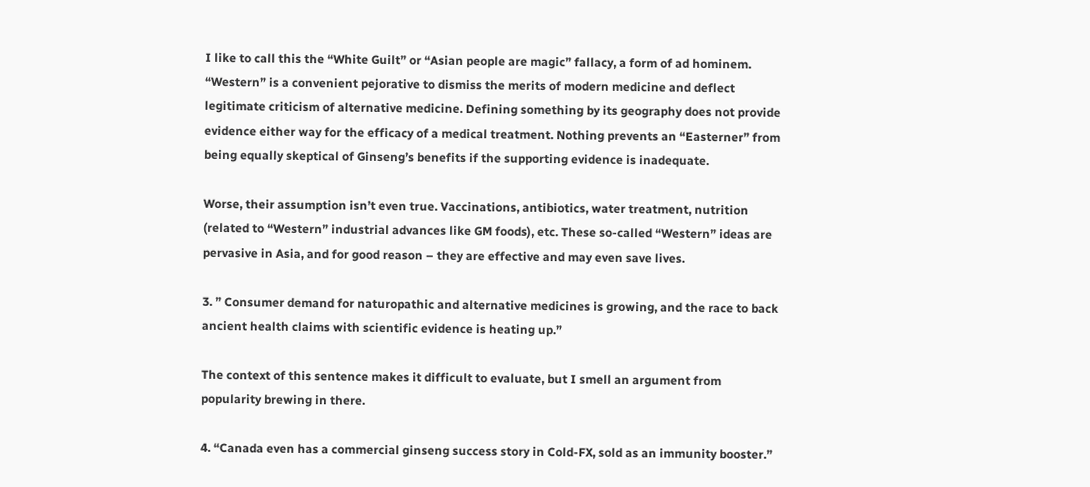I like to call this the “White Guilt” or “Asian people are magic” fallacy, a form of ad hominem. “Western” is a convenient pejorative to dismiss the merits of modern medicine and deflect legitimate criticism of alternative medicine. Defining something by its geography does not provide evidence either way for the efficacy of a medical treatment. Nothing prevents an “Easterner” from being equally skeptical of Ginseng’s benefits if the supporting evidence is inadequate.

Worse, their assumption isn’t even true. Vaccinations, antibiotics, water treatment, nutrition (related to “Western” industrial advances like GM foods), etc. These so-called “Western” ideas are pervasive in Asia, and for good reason – they are effective and may even save lives.

3. ” Consumer demand for naturopathic and alternative medicines is growing, and the race to back ancient health claims with scientific evidence is heating up.”

The context of this sentence makes it difficult to evaluate, but I smell an argument from popularity brewing in there.

4. “Canada even has a commercial ginseng success story in Cold-FX, sold as an immunity booster.”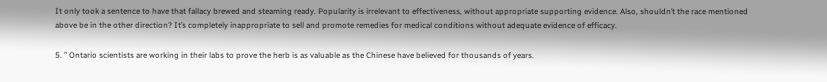It only took a sentence to have that fallacy brewed and steaming ready. Popularity is irrelevant to effectiveness, without appropriate supporting evidence. Also, shouldn’t the race mentioned above be in the other direction? It’s completely inappropriate to sell and promote remedies for medical conditions without adequate evidence of efficacy.

5. ” Ontario scientists are working in their labs to prove the herb is as valuable as the Chinese have believed for thousands of years.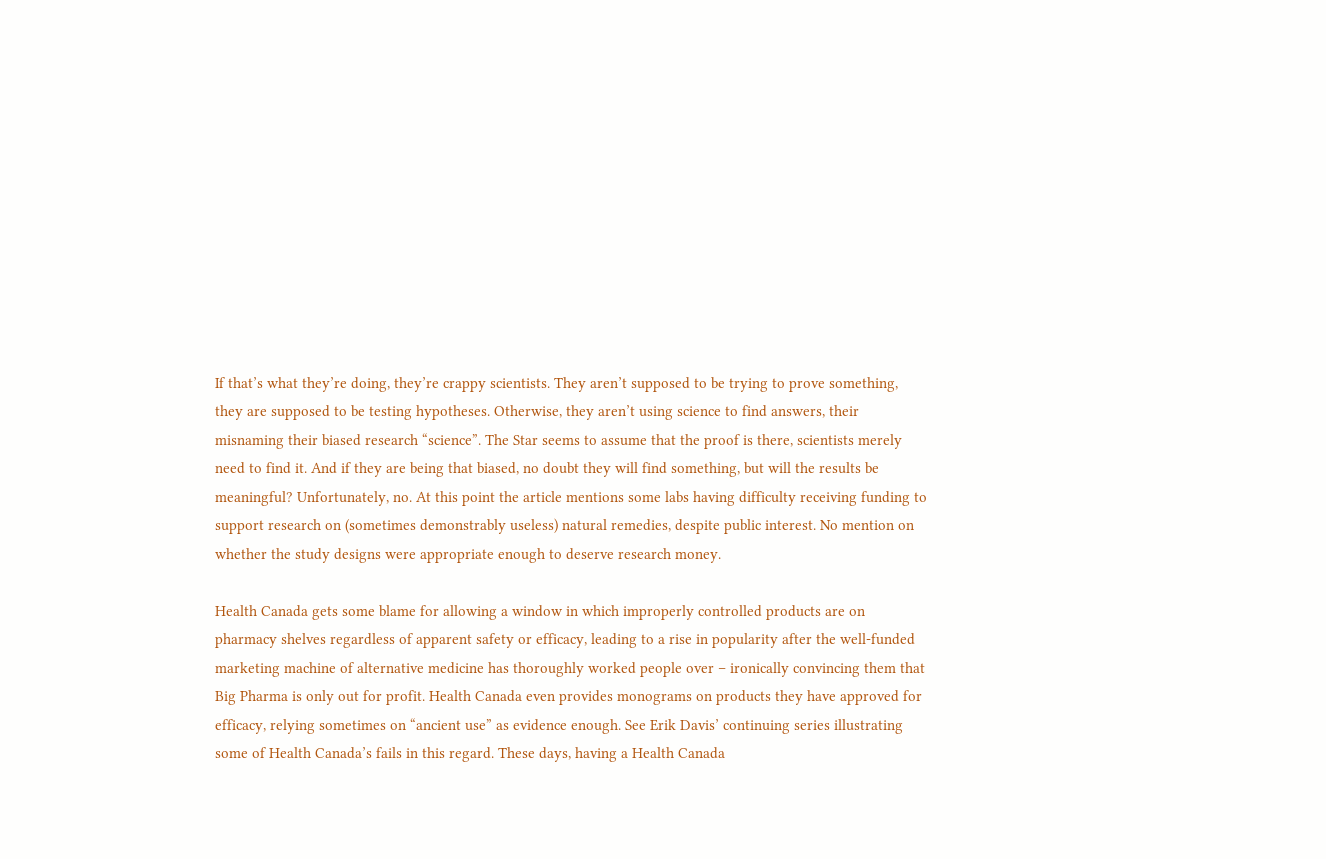If that’s what they’re doing, they’re crappy scientists. They aren’t supposed to be trying to prove something, they are supposed to be testing hypotheses. Otherwise, they aren’t using science to find answers, their misnaming their biased research “science”. The Star seems to assume that the proof is there, scientists merely need to find it. And if they are being that biased, no doubt they will find something, but will the results be meaningful? Unfortunately, no. At this point the article mentions some labs having difficulty receiving funding to support research on (sometimes demonstrably useless) natural remedies, despite public interest. No mention on whether the study designs were appropriate enough to deserve research money.

Health Canada gets some blame for allowing a window in which improperly controlled products are on pharmacy shelves regardless of apparent safety or efficacy, leading to a rise in popularity after the well-funded marketing machine of alternative medicine has thoroughly worked people over – ironically convincing them that Big Pharma is only out for profit. Health Canada even provides monograms on products they have approved for efficacy, relying sometimes on “ancient use” as evidence enough. See Erik Davis’ continuing series illustrating some of Health Canada’s fails in this regard. These days, having a Health Canada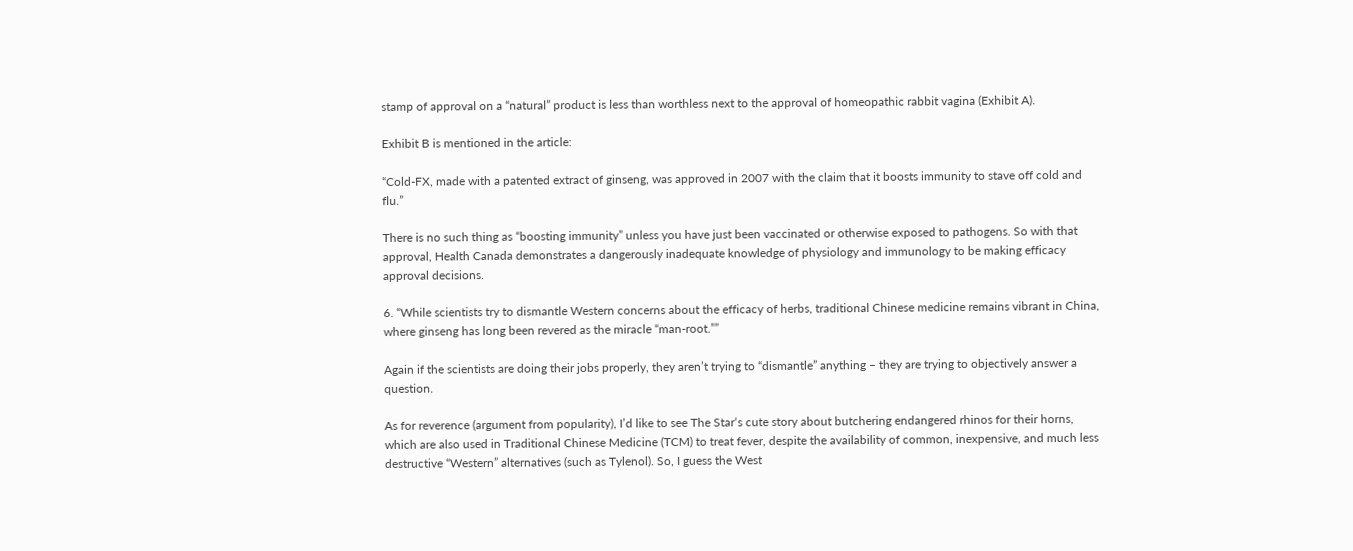stamp of approval on a “natural” product is less than worthless next to the approval of homeopathic rabbit vagina (Exhibit A).

Exhibit B is mentioned in the article:

“Cold-FX, made with a patented extract of ginseng, was approved in 2007 with the claim that it boosts immunity to stave off cold and flu.”

There is no such thing as “boosting immunity” unless you have just been vaccinated or otherwise exposed to pathogens. So with that approval, Health Canada demonstrates a dangerously inadequate knowledge of physiology and immunology to be making efficacy approval decisions.

6. “While scientists try to dismantle Western concerns about the efficacy of herbs, traditional Chinese medicine remains vibrant in China, where ginseng has long been revered as the miracle “man-root.””

Again if the scientists are doing their jobs properly, they aren’t trying to “dismantle” anything – they are trying to objectively answer a question.

As for reverence (argument from popularity), I’d like to see The Star‘s cute story about butchering endangered rhinos for their horns, which are also used in Traditional Chinese Medicine (TCM) to treat fever, despite the availability of common, inexpensive, and much less destructive “Western” alternatives (such as Tylenol). So, I guess the West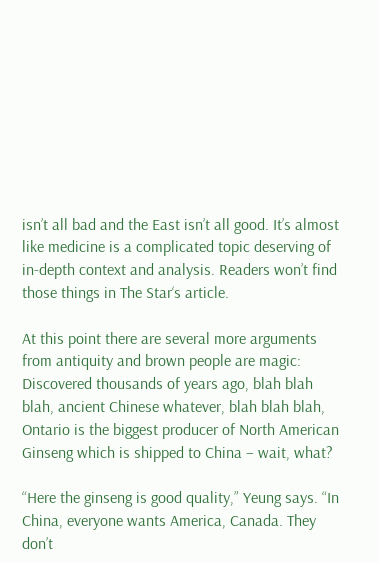isn’t all bad and the East isn’t all good. It’s almost like medicine is a complicated topic deserving of in-depth context and analysis. Readers won’t find those things in The Star‘s article.

At this point there are several more arguments from antiquity and brown people are magic: Discovered thousands of years ago, blah blah blah, ancient Chinese whatever, blah blah blah, Ontario is the biggest producer of North American Ginseng which is shipped to China – wait, what?

“Here the ginseng is good quality,” Yeung says. “In China, everyone wants America, Canada. They don’t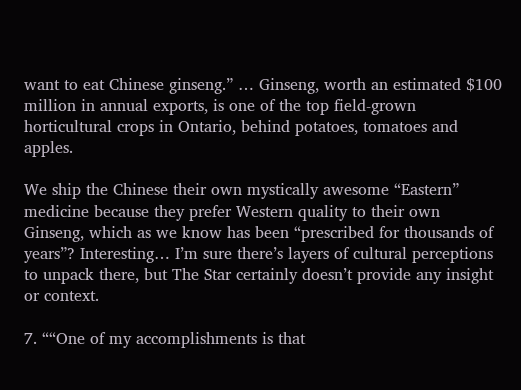want to eat Chinese ginseng.” … Ginseng, worth an estimated $100 million in annual exports, is one of the top field-grown horticultural crops in Ontario, behind potatoes, tomatoes and apples.

We ship the Chinese their own mystically awesome “Eastern” medicine because they prefer Western quality to their own Ginseng, which as we know has been “prescribed for thousands of years”? Interesting… I’m sure there’s layers of cultural perceptions to unpack there, but The Star certainly doesn’t provide any insight or context.

7. ““One of my accomplishments is that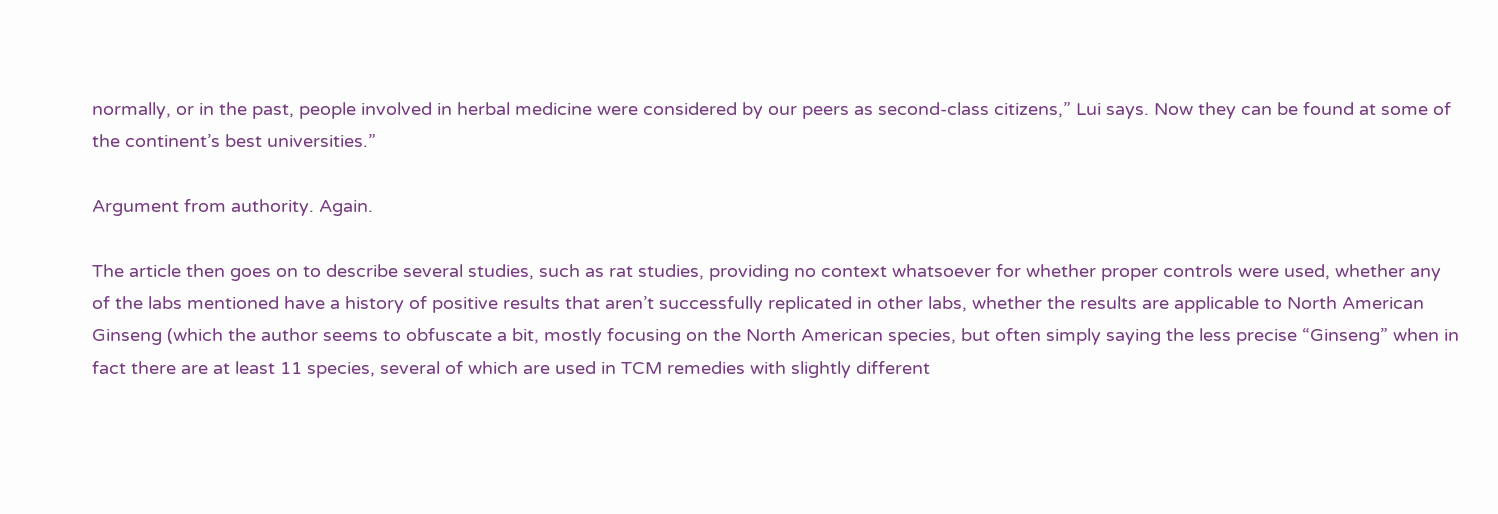normally, or in the past, people involved in herbal medicine were considered by our peers as second-class citizens,” Lui says. Now they can be found at some of the continent’s best universities.”

Argument from authority. Again.

The article then goes on to describe several studies, such as rat studies, providing no context whatsoever for whether proper controls were used, whether any of the labs mentioned have a history of positive results that aren’t successfully replicated in other labs, whether the results are applicable to North American Ginseng (which the author seems to obfuscate a bit, mostly focusing on the North American species, but often simply saying the less precise “Ginseng” when in fact there are at least 11 species, several of which are used in TCM remedies with slightly different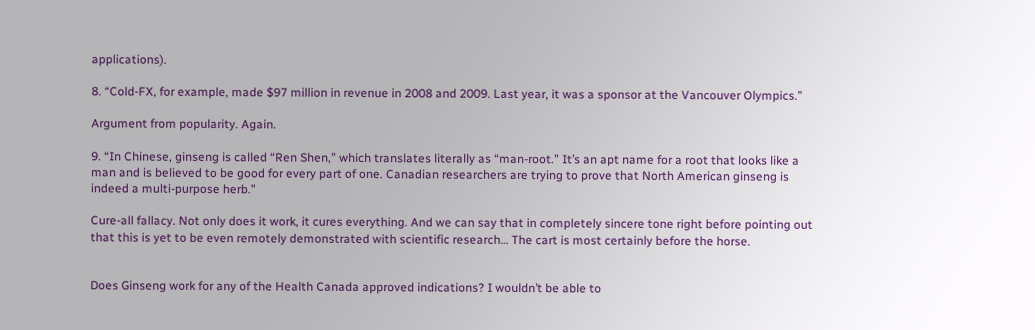applications).

8. “Cold-FX, for example, made $97 million in revenue in 2008 and 2009. Last year, it was a sponsor at the Vancouver Olympics.”

Argument from popularity. Again.

9. “In Chinese, ginseng is called “Ren Shen,” which translates literally as “man-root.” It’s an apt name for a root that looks like a man and is believed to be good for every part of one. Canadian researchers are trying to prove that North American ginseng is indeed a multi-purpose herb.”

Cure-all fallacy. Not only does it work, it cures everything. And we can say that in completely sincere tone right before pointing out that this is yet to be even remotely demonstrated with scientific research… The cart is most certainly before the horse.


Does Ginseng work for any of the Health Canada approved indications? I wouldn’t be able to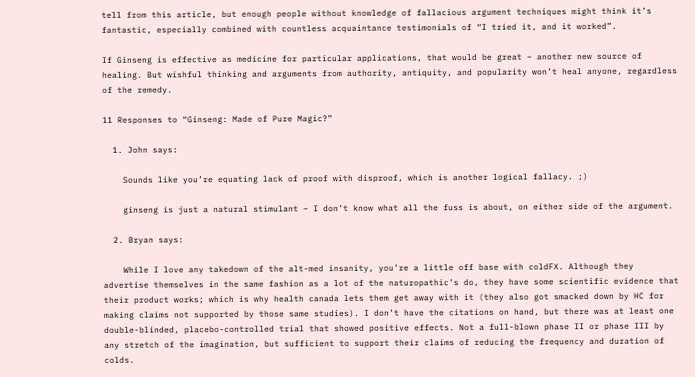tell from this article, but enough people without knowledge of fallacious argument techniques might think it’s fantastic, especially combined with countless acquaintance testimonials of “I tried it, and it worked”.

If Ginseng is effective as medicine for particular applications, that would be great – another new source of healing. But wishful thinking and arguments from authority, antiquity, and popularity won’t heal anyone, regardless of the remedy.

11 Responses to “Ginseng: Made of Pure Magic?”

  1. John says:

    Sounds like you’re equating lack of proof with disproof, which is another logical fallacy. ;)

    ginseng is just a natural stimulant – I don’t know what all the fuss is about, on either side of the argument.

  2. Bryan says:

    While I love any takedown of the alt-med insanity, you’re a little off base with coldFX. Although they advertise themselves in the same fashion as a lot of the naturopathic’s do, they have some scientific evidence that their product works; which is why health canada lets them get away with it (they also got smacked down by HC for making claims not supported by those same studies). I don’t have the citations on hand, but there was at least one double-blinded, placebo-controlled trial that showed positive effects. Not a full-blown phase II or phase III by any stretch of the imagination, but sufficient to support their claims of reducing the frequency and duration of colds.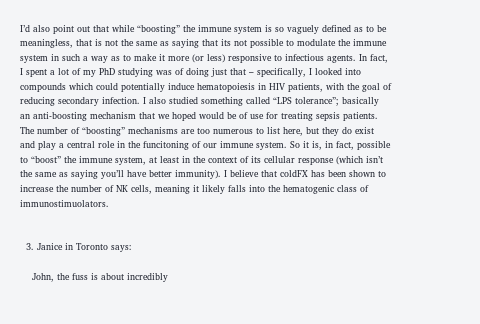I’d also point out that while “boosting” the immune system is so vaguely defined as to be meaningless, that is not the same as saying that its not possible to modulate the immune system in such a way as to make it more (or less) responsive to infectious agents. In fact, I spent a lot of my PhD studying was of doing just that – specifically, I looked into compounds which could potentially induce hematopoiesis in HIV patients, with the goal of reducing secondary infection. I also studied something called “LPS tolerance”; basically an anti-boosting mechanism that we hoped would be of use for treating sepsis patients. The number of “boosting” mechanisms are too numerous to list here, but they do exist and play a central role in the funcitoning of our immune system. So it is, in fact, possible to “boost” the immune system, at least in the context of its cellular response (which isn’t the same as saying you’ll have better immunity). I believe that coldFX has been shown to increase the number of NK cells, meaning it likely falls into the hematogenic class of immunostimuolators.


  3. Janice in Toronto says:

    John, the fuss is about incredibly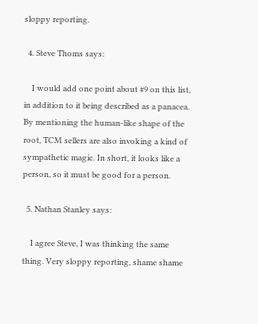sloppy reporting.

  4. Steve Thoms says:

    I would add one point about #9 on this list, in addition to it being described as a panacea. By mentioning the human-like shape of the root, TCM sellers are also invoking a kind of sympathetic magic. In short, it looks like a person, so it must be good for a person.

  5. Nathan Stanley says:

    I agree Steve, I was thinking the same thing. Very sloppy reporting, shame shame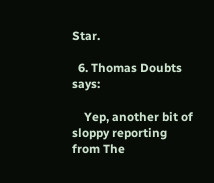Star.

  6. Thomas Doubts says:

    Yep, another bit of sloppy reporting from The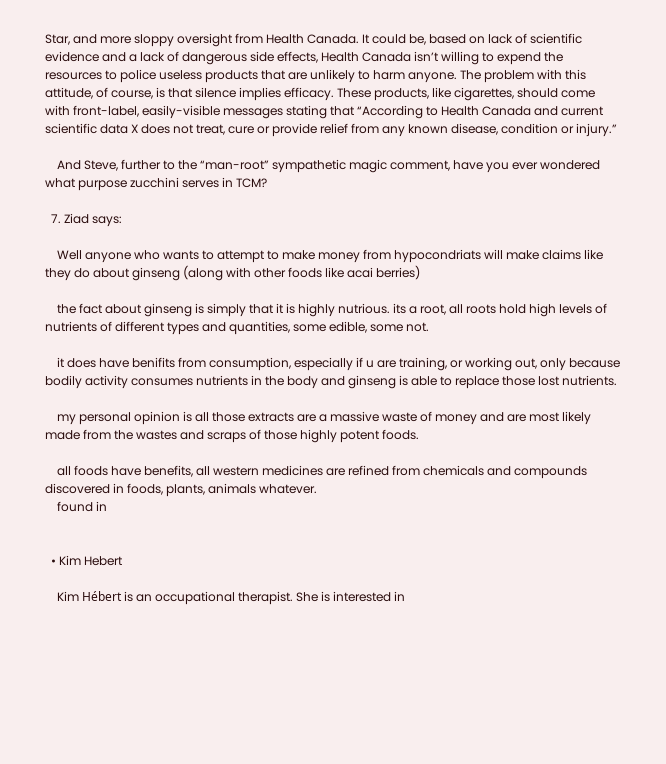Star, and more sloppy oversight from Health Canada. It could be, based on lack of scientific evidence and a lack of dangerous side effects, Health Canada isn’t willing to expend the resources to police useless products that are unlikely to harm anyone. The problem with this attitude, of course, is that silence implies efficacy. These products, like cigarettes, should come with front-label, easily-visible messages stating that “According to Health Canada and current scientific data X does not treat, cure or provide relief from any known disease, condition or injury.”

    And Steve, further to the “man-root” sympathetic magic comment, have you ever wondered what purpose zucchini serves in TCM?

  7. Ziad says:

    Well anyone who wants to attempt to make money from hypocondriats will make claims like they do about ginseng (along with other foods like acai berries)

    the fact about ginseng is simply that it is highly nutrious. its a root, all roots hold high levels of nutrients of different types and quantities, some edible, some not.

    it does have benifits from consumption, especially if u are training, or working out, only because bodily activity consumes nutrients in the body and ginseng is able to replace those lost nutrients.

    my personal opinion is all those extracts are a massive waste of money and are most likely made from the wastes and scraps of those highly potent foods.

    all foods have benefits, all western medicines are refined from chemicals and compounds discovered in foods, plants, animals whatever.
    found in


  • Kim Hebert

    Kim Hébert is an occupational therapist. She is interested in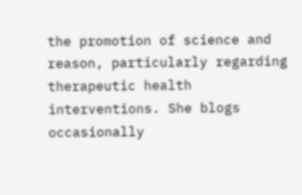the promotion of science and reason, particularly regarding therapeutic health interventions. She blogs occasionally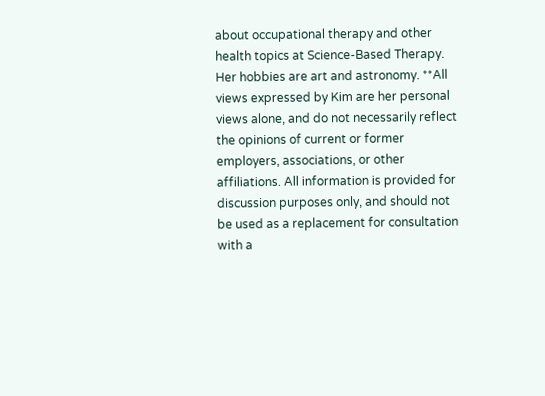about occupational therapy and other health topics at Science-Based Therapy. Her hobbies are art and astronomy. **All views expressed by Kim are her personal views alone, and do not necessarily reflect the opinions of current or former employers, associations, or other affiliations. All information is provided for discussion purposes only, and should not be used as a replacement for consultation with a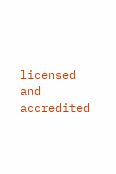licensed and accredited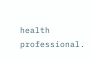health professional.